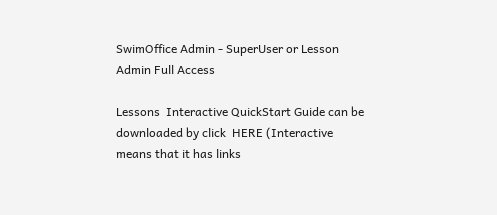SwimOffice Admin - SuperUser or Lesson Admin Full Access

Lessons  Interactive QuickStart Guide can be downloaded by click  HERE (Interactive means that it has links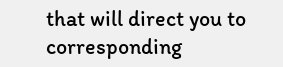that will direct you to corresponding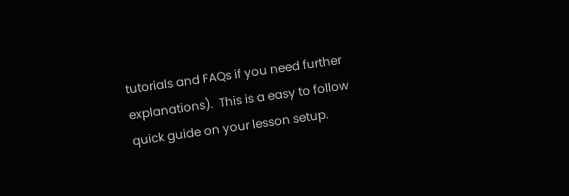tutorials and FAQs if you need further explanations).  This is a easy to follow quick guide on your lesson setup.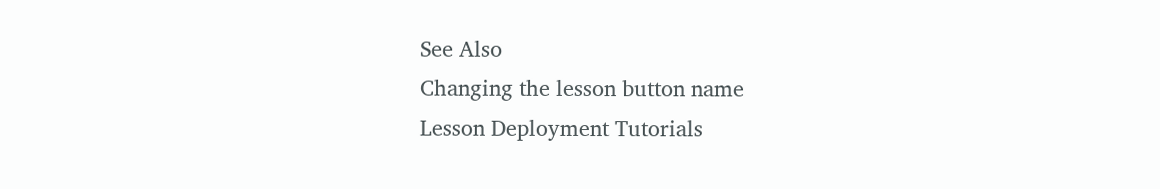See Also
Changing the lesson button name
Lesson Deployment Tutorials